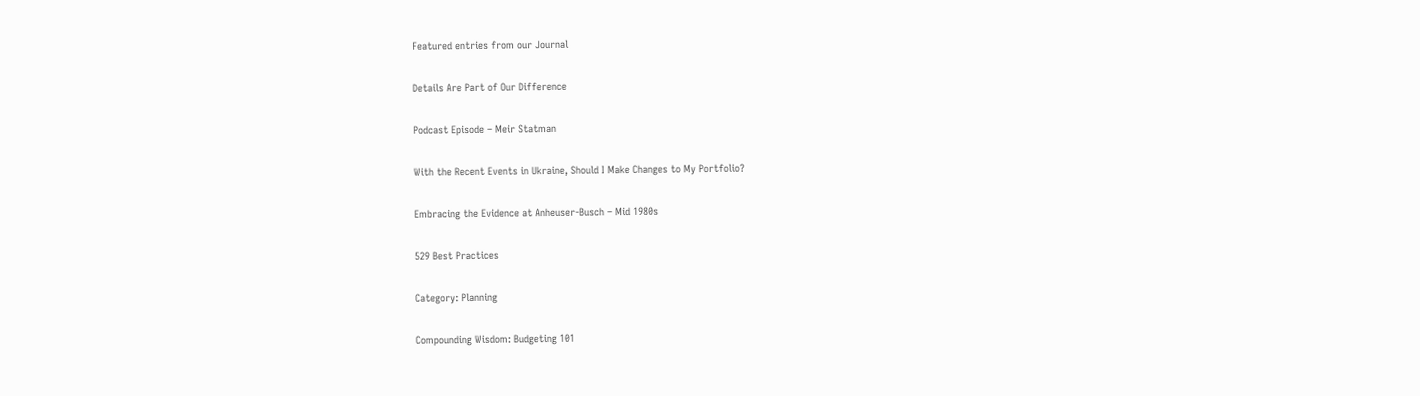Featured entries from our Journal

Details Are Part of Our Difference

Podcast Episode – Meir Statman

With the Recent Events in Ukraine, Should I Make Changes to My Portfolio?

Embracing the Evidence at Anheuser-Busch – Mid 1980s

529 Best Practices

Category: Planning

Compounding Wisdom: Budgeting 101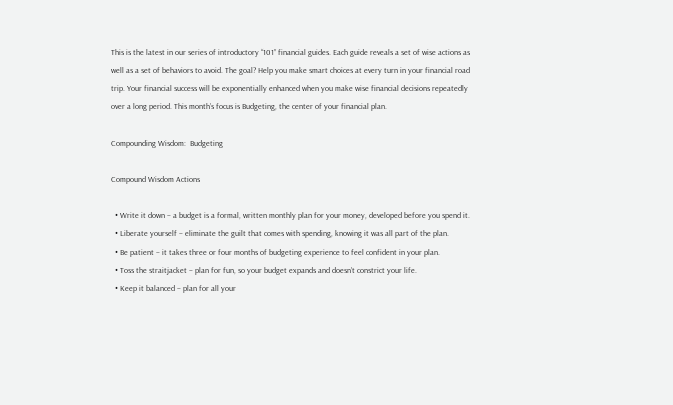This is the latest in our series of introductory “101” financial guides. Each guide reveals a set of wise actions as well as a set of behaviors to avoid. The goal? Help you make smart choices at every turn in your financial road trip. Your financial success will be exponentially enhanced when you make wise financial decisions repeatedly over a long period. This month’s focus is Budgeting, the center of your financial plan.

Compounding Wisdom:  Budgeting

Compound Wisdom Actions

  • Write it down – a budget is a formal, written monthly plan for your money, developed before you spend it.
  • Liberate yourself – eliminate the guilt that comes with spending, knowing it was all part of the plan.
  • Be patient – it takes three or four months of budgeting experience to feel confident in your plan.
  • Toss the straitjacket – plan for fun, so your budget expands and doesn’t constrict your life.
  • Keep it balanced – plan for all your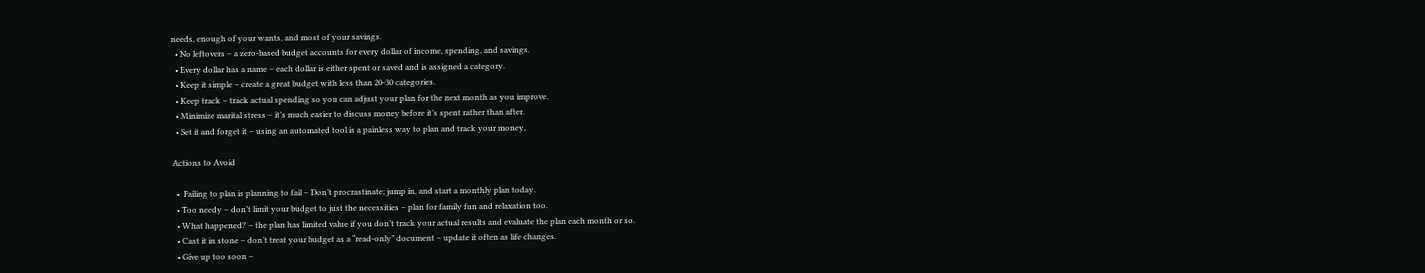needs, enough of your wants, and most of your savings.
  • No leftovers – a zero-based budget accounts for every dollar of income, spending, and savings.
  • Every dollar has a name – each dollar is either spent or saved and is assigned a category.
  • Keep it simple – create a great budget with less than 20-30 categories.
  • Keep track – track actual spending so you can adjust your plan for the next month as you improve.
  • Minimize marital stress – it’s much easier to discuss money before it’s spent rather than after.
  • Set it and forget it – using an automated tool is a painless way to plan and track your money.

Actions to Avoid

  •  Failing to plan is planning to fail – Don’t procrastinate; jump in, and start a monthly plan today.
  • Too needy – don’t limit your budget to just the necessities – plan for family fun and relaxation too.
  • What happened? – the plan has limited value if you don’t track your actual results and evaluate the plan each month or so.
  • Cast it in stone – don’t treat your budget as a “read-only” document – update it often as life changes.
  • Give up too soon –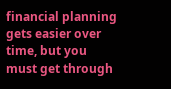financial planning gets easier over time, but you must get through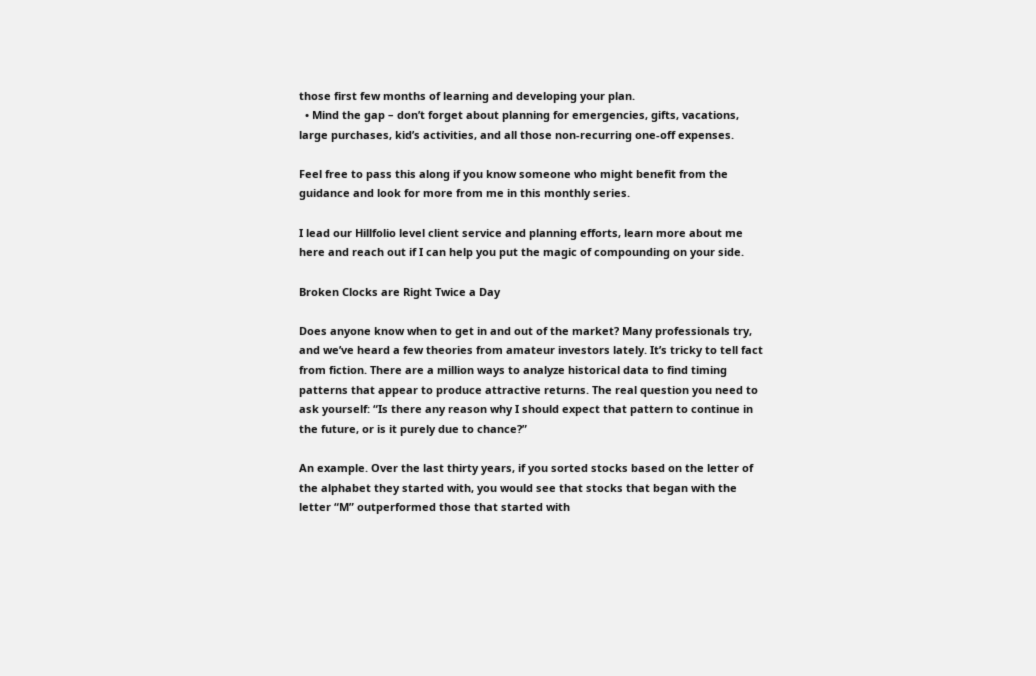those first few months of learning and developing your plan.
  • Mind the gap – don’t forget about planning for emergencies, gifts, vacations, large purchases, kid’s activities, and all those non-recurring one-off expenses.

Feel free to pass this along if you know someone who might benefit from the guidance and look for more from me in this monthly series.

I lead our Hillfolio level client service and planning efforts, learn more about me here and reach out if I can help you put the magic of compounding on your side.

Broken Clocks are Right Twice a Day

Does anyone know when to get in and out of the market? Many professionals try, and we’ve heard a few theories from amateur investors lately. It’s tricky to tell fact from fiction. There are a million ways to analyze historical data to find timing patterns that appear to produce attractive returns. The real question you need to ask yourself: “Is there any reason why I should expect that pattern to continue in the future, or is it purely due to chance?”

An example. Over the last thirty years, if you sorted stocks based on the letter of the alphabet they started with, you would see that stocks that began with the letter “M” outperformed those that started with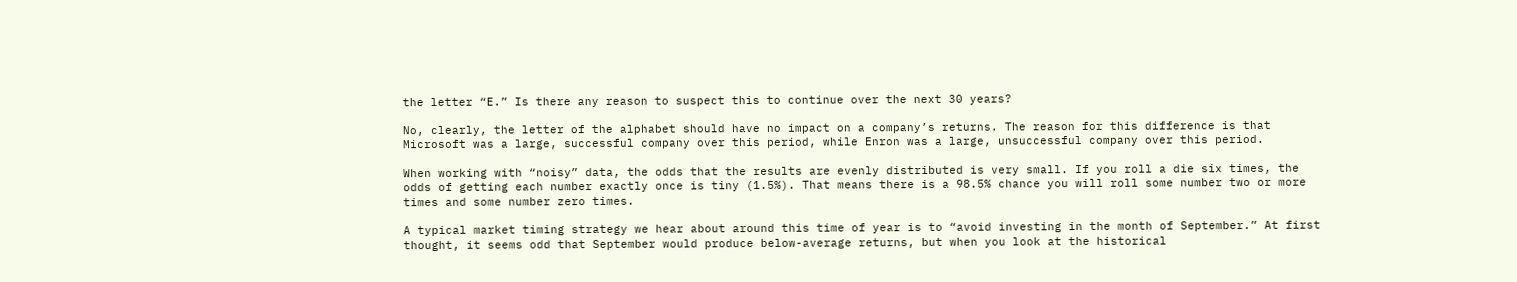the letter “E.” Is there any reason to suspect this to continue over the next 30 years?

No, clearly, the letter of the alphabet should have no impact on a company’s returns. The reason for this difference is that Microsoft was a large, successful company over this period, while Enron was a large, unsuccessful company over this period.

When working with “noisy” data, the odds that the results are evenly distributed is very small. If you roll a die six times, the odds of getting each number exactly once is tiny (1.5%). That means there is a 98.5% chance you will roll some number two or more times and some number zero times.

A typical market timing strategy we hear about around this time of year is to “avoid investing in the month of September.” At first thought, it seems odd that September would produce below-average returns, but when you look at the historical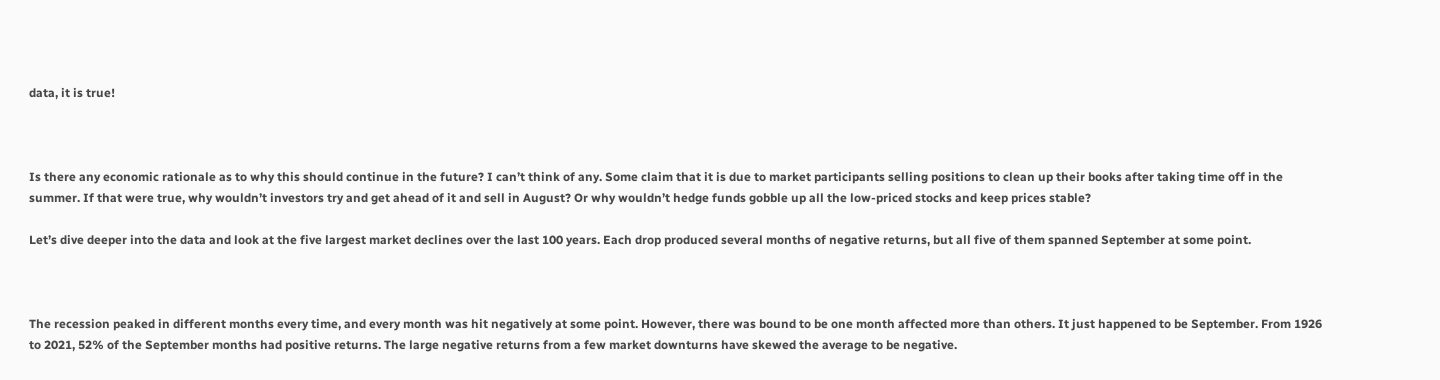data, it is true!



Is there any economic rationale as to why this should continue in the future? I can’t think of any. Some claim that it is due to market participants selling positions to clean up their books after taking time off in the summer. If that were true, why wouldn’t investors try and get ahead of it and sell in August? Or why wouldn’t hedge funds gobble up all the low-priced stocks and keep prices stable?

Let’s dive deeper into the data and look at the five largest market declines over the last 100 years. Each drop produced several months of negative returns, but all five of them spanned September at some point.



The recession peaked in different months every time, and every month was hit negatively at some point. However, there was bound to be one month affected more than others. It just happened to be September. From 1926 to 2021, 52% of the September months had positive returns. The large negative returns from a few market downturns have skewed the average to be negative.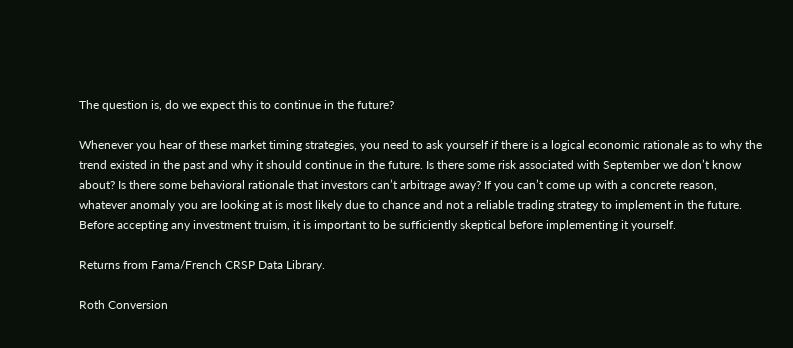The question is, do we expect this to continue in the future?

Whenever you hear of these market timing strategies, you need to ask yourself if there is a logical economic rationale as to why the trend existed in the past and why it should continue in the future. Is there some risk associated with September we don’t know about? Is there some behavioral rationale that investors can’t arbitrage away? If you can’t come up with a concrete reason, whatever anomaly you are looking at is most likely due to chance and not a reliable trading strategy to implement in the future. Before accepting any investment truism, it is important to be sufficiently skeptical before implementing it yourself.

Returns from Fama/French CRSP Data Library.

Roth Conversion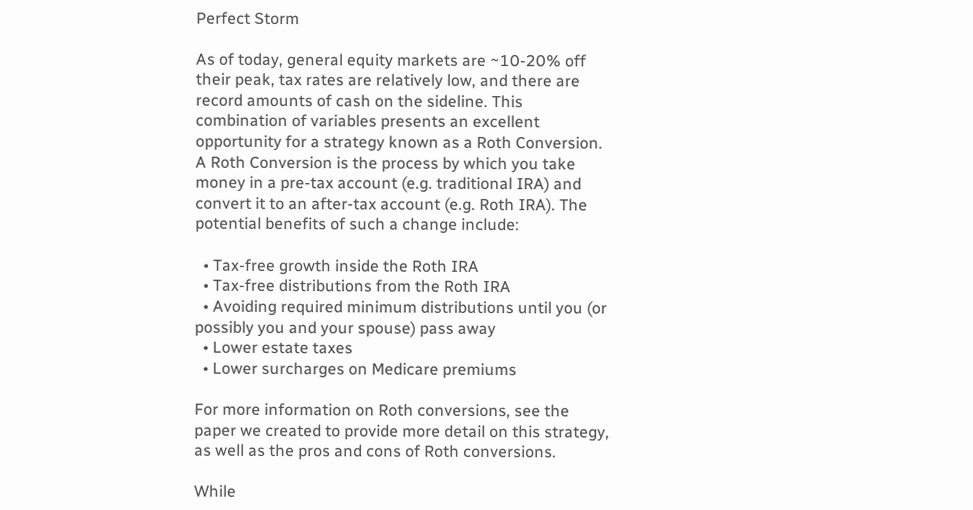Perfect Storm

As of today, general equity markets are ~10-20% off their peak, tax rates are relatively low, and there are record amounts of cash on the sideline. This combination of variables presents an excellent opportunity for a strategy known as a Roth Conversion. A Roth Conversion is the process by which you take money in a pre-tax account (e.g. traditional IRA) and convert it to an after-tax account (e.g. Roth IRA). The potential benefits of such a change include:

  • Tax-free growth inside the Roth IRA
  • Tax-free distributions from the Roth IRA
  • Avoiding required minimum distributions until you (or possibly you and your spouse) pass away
  • Lower estate taxes
  • Lower surcharges on Medicare premiums

For more information on Roth conversions, see the paper we created to provide more detail on this strategy, as well as the pros and cons of Roth conversions.

While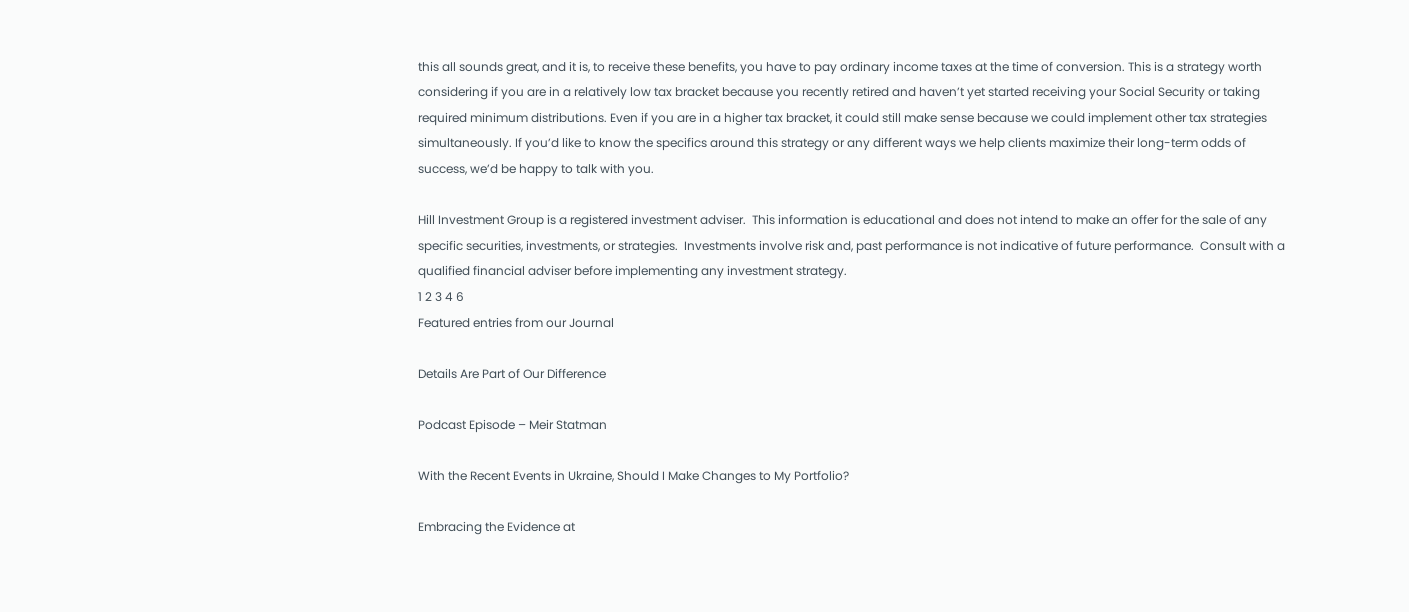this all sounds great, and it is, to receive these benefits, you have to pay ordinary income taxes at the time of conversion. This is a strategy worth considering if you are in a relatively low tax bracket because you recently retired and haven’t yet started receiving your Social Security or taking required minimum distributions. Even if you are in a higher tax bracket, it could still make sense because we could implement other tax strategies simultaneously. If you’d like to know the specifics around this strategy or any different ways we help clients maximize their long-term odds of success, we’d be happy to talk with you.

Hill Investment Group is a registered investment adviser.  This information is educational and does not intend to make an offer for the sale of any specific securities, investments, or strategies.  Investments involve risk and, past performance is not indicative of future performance.  Consult with a qualified financial adviser before implementing any investment strategy.
1 2 3 4 6
Featured entries from our Journal

Details Are Part of Our Difference

Podcast Episode – Meir Statman

With the Recent Events in Ukraine, Should I Make Changes to My Portfolio?

Embracing the Evidence at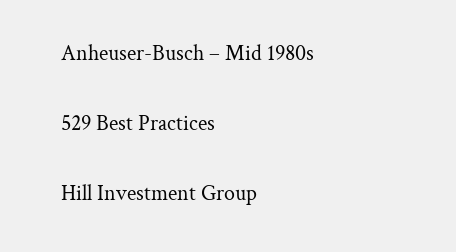Anheuser-Busch – Mid 1980s

529 Best Practices

Hill Investment Group